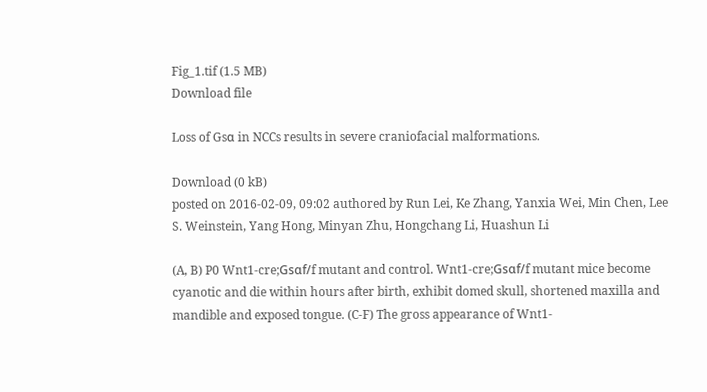Fig_1.tif (1.5 MB)
Download file

Loss of Gsα in NCCs results in severe craniofacial malformations.

Download (0 kB)
posted on 2016-02-09, 09:02 authored by Run Lei, Ke Zhang, Yanxia Wei, Min Chen, Lee S. Weinstein, Yang Hong, Minyan Zhu, Hongchang Li, Huashun Li

(A, B) P0 Wnt1-cre;Gsαf/f mutant and control. Wnt1-cre;Gsαf/f mutant mice become cyanotic and die within hours after birth, exhibit domed skull, shortened maxilla and mandible and exposed tongue. (C-F) The gross appearance of Wnt1-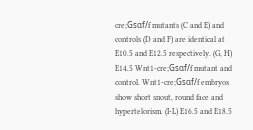cre;Gsαf/f mutants (C and E) and controls (D and F) are identical at E10.5 and E12.5 respectively. (G, H) E14.5 Wnt1-cre;Gsαf/f mutant and control. Wnt1-cre;Gsαf/f embryos show short snout, round face and hypertelorism. (I-L) E16.5 and E18.5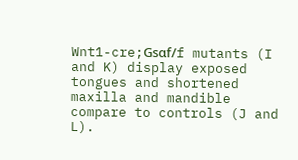Wnt1-cre;Gsαf/f mutants (I and K) display exposed tongues and shortened maxilla and mandible compare to controls (J and L).